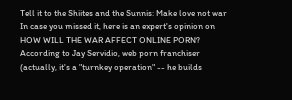Tell it to the Shiites and the Sunnis: Make love not war
In case you missed it, here is an expert's opinion on  HOW WILL THE WAR AFFECT ONLINE PORN? According to Jay Servidio, web porn franchiser (actually, it's a "turnkey operation" -- he builds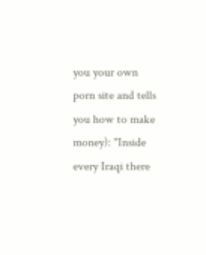you your own porn site and tells you how to make money): "Inside every Iraqi there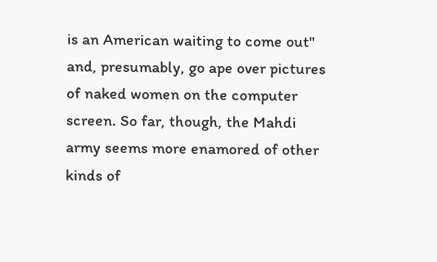is an American waiting to come out" and, presumably, go ape over pictures of naked women on the computer screen. So far, though, the Mahdi army seems more enamored of other kinds of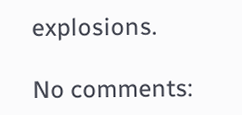explosions.

No comments: